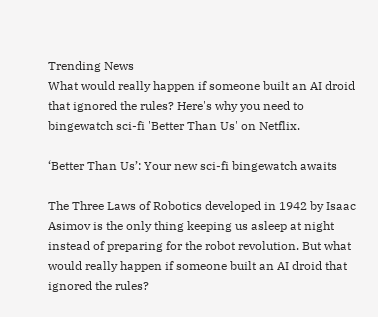Trending News
What would really happen if someone built an AI droid that ignored the rules? Here's why you need to bingewatch sci-fi 'Better Than Us' on Netflix.

‘Better Than Us’: Your new sci-fi bingewatch awaits

The Three Laws of Robotics developed in 1942 by Isaac Asimov is the only thing keeping us asleep at night instead of preparing for the robot revolution. But what would really happen if someone built an AI droid that ignored the rules?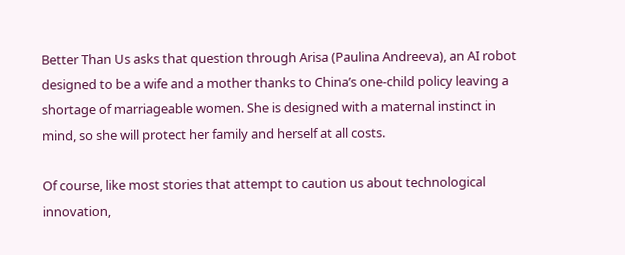Better Than Us asks that question through Arisa (Paulina Andreeva), an AI robot designed to be a wife and a mother thanks to China’s one-child policy leaving a shortage of marriageable women. She is designed with a maternal instinct in mind, so she will protect her family and herself at all costs.

Of course, like most stories that attempt to caution us about technological innovation,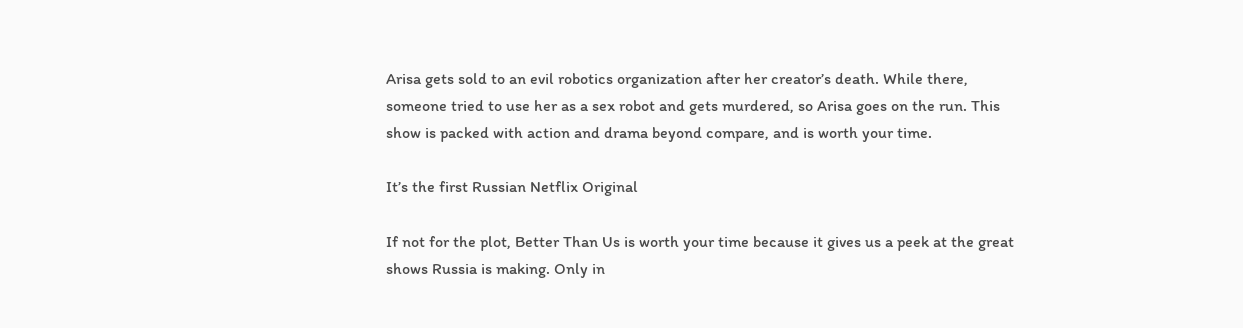Arisa gets sold to an evil robotics organization after her creator’s death. While there, someone tried to use her as a sex robot and gets murdered, so Arisa goes on the run. This show is packed with action and drama beyond compare, and is worth your time.

It’s the first Russian Netflix Original

If not for the plot, Better Than Us is worth your time because it gives us a peek at the great shows Russia is making. Only in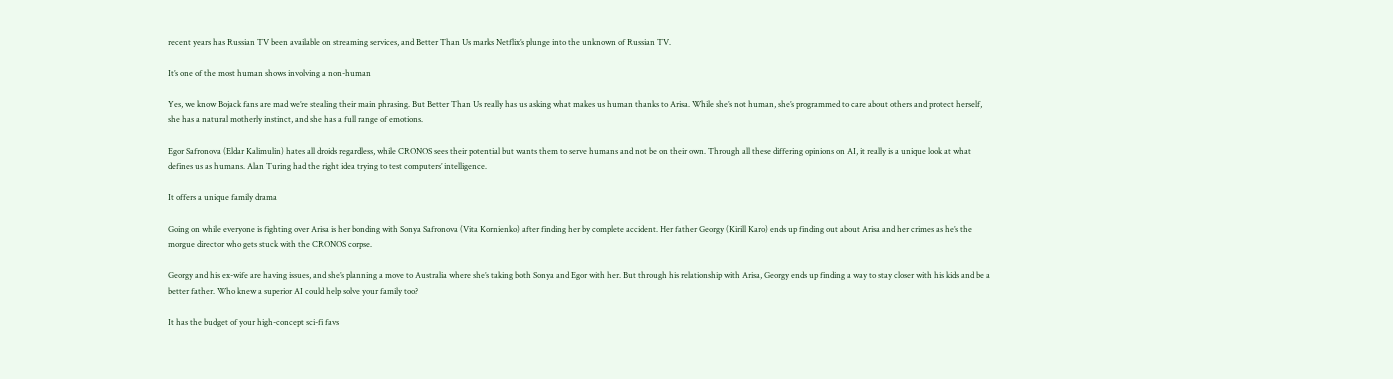recent years has Russian TV been available on streaming services, and Better Than Us marks Netflix’s plunge into the unknown of Russian TV.

It’s one of the most human shows involving a non-human

Yes, we know Bojack fans are mad we’re stealing their main phrasing. But Better Than Us really has us asking what makes us human thanks to Arisa. While she’s not human, she’s programmed to care about others and protect herself, she has a natural motherly instinct, and she has a full range of emotions.

Egor Safronova (Eldar Kalimulin) hates all droids regardless, while CRONOS sees their potential but wants them to serve humans and not be on their own. Through all these differing opinions on AI, it really is a unique look at what defines us as humans. Alan Turing had the right idea trying to test computers’ intelligence.

It offers a unique family drama

Going on while everyone is fighting over Arisa is her bonding with Sonya Safronova (Vita Kornienko) after finding her by complete accident. Her father Georgy (Kirill Karo) ends up finding out about Arisa and her crimes as he’s the morgue director who gets stuck with the CRONOS corpse.

Georgy and his ex-wife are having issues, and she’s planning a move to Australia where she’s taking both Sonya and Egor with her. But through his relationship with Arisa, Georgy ends up finding a way to stay closer with his kids and be a better father. Who knew a superior AI could help solve your family too?

It has the budget of your high-concept sci-fi favs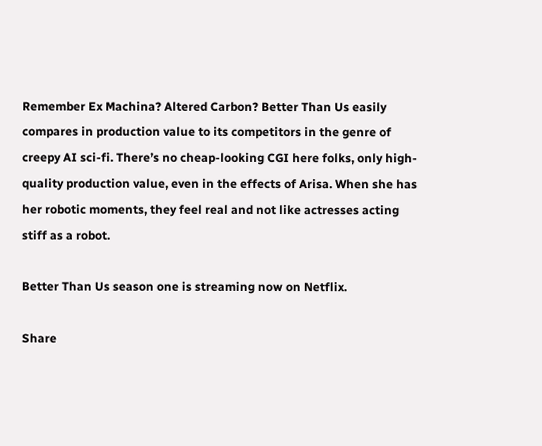Remember Ex Machina? Altered Carbon? Better Than Us easily compares in production value to its competitors in the genre of creepy AI sci-fi. There’s no cheap-looking CGI here folks, only high-quality production value, even in the effects of Arisa. When she has her robotic moments, they feel real and not like actresses acting stiff as a robot.

Better Than Us season one is streaming now on Netflix.

Share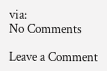via:
No Comments

Leave a Comment